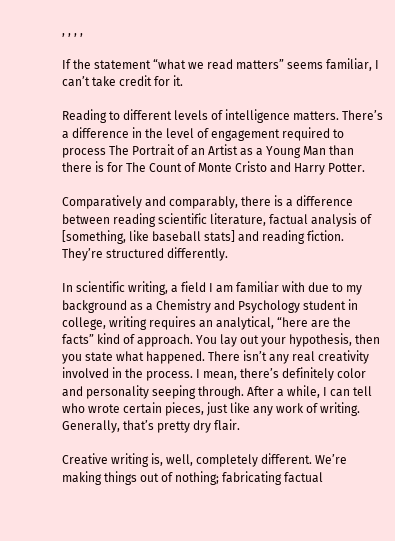, , , ,

If the statement “what we read matters” seems familiar, I can’t take credit for it.

Reading to different levels of intelligence matters. There’s a difference in the level of engagement required to process The Portrait of an Artist as a Young Man than there is for The Count of Monte Cristo and Harry Potter.

Comparatively and comparably, there is a difference between reading scientific literature, factual analysis of [something, like baseball stats] and reading fiction. They’re structured differently.

In scientific writing, a field I am familiar with due to my background as a Chemistry and Psychology student in college, writing requires an analytical, “here are the facts” kind of approach. You lay out your hypothesis, then you state what happened. There isn’t any real creativity involved in the process. I mean, there’s definitely color and personality seeping through. After a while, I can tell who wrote certain pieces, just like any work of writing. Generally, that’s pretty dry flair.

Creative writing is, well, completely different. We’re making things out of nothing; fabricating factual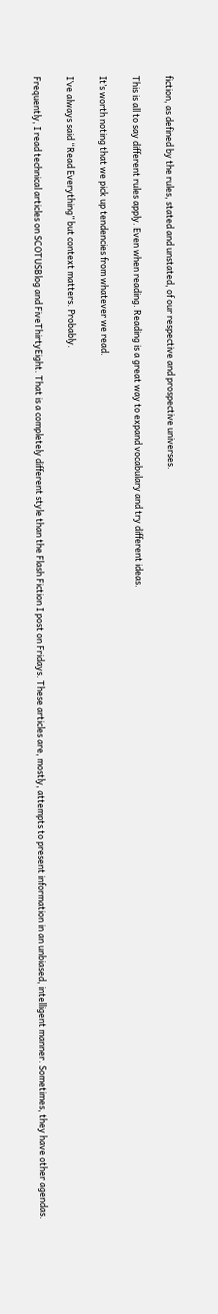fiction, as defined by the rules, stated and unstated, of our respective and prospective universes.

This is all to say different rules apply. Even when reading. Reading is a great way to expand vocabulary and try different ideas.

It’s worth noting that we pick up tendencies from whatever we read.

I’ve always said “Read Everything” but context matters. Probably.

Frequently, I read technical articles on SCOTUSBlog and FiveThirtyEight. That is a completely different style than the Flash Fiction I post on Fridays. These articles are, mostly, attempts to present information in an unbiased, intelligent manner. Sometimes, they have other agendas.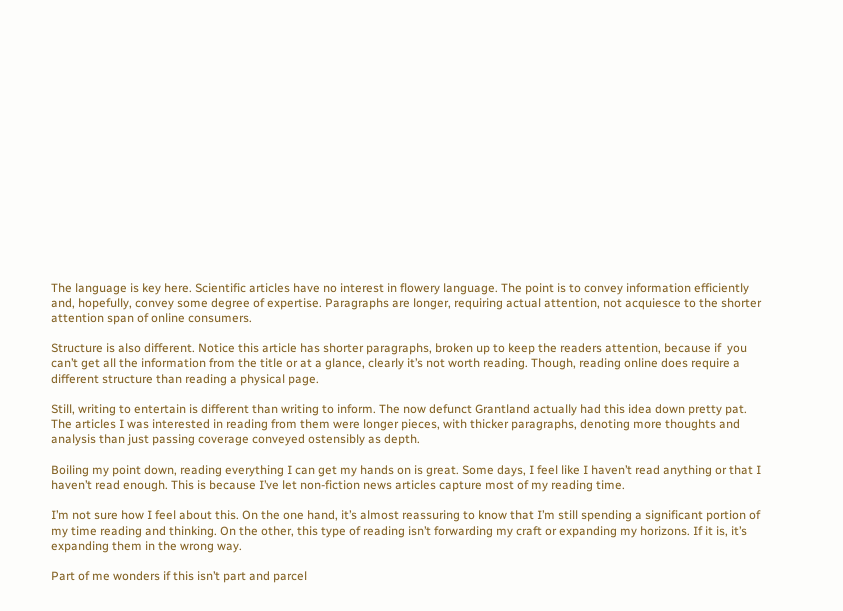The language is key here. Scientific articles have no interest in flowery language. The point is to convey information efficiently and, hopefully, convey some degree of expertise. Paragraphs are longer, requiring actual attention, not acquiesce to the shorter attention span of online consumers.

Structure is also different. Notice this article has shorter paragraphs, broken up to keep the readers attention, because if  you can’t get all the information from the title or at a glance, clearly it’s not worth reading. Though, reading online does require a different structure than reading a physical page.

Still, writing to entertain is different than writing to inform. The now defunct Grantland actually had this idea down pretty pat. The articles I was interested in reading from them were longer pieces, with thicker paragraphs, denoting more thoughts and analysis than just passing coverage conveyed ostensibly as depth.

Boiling my point down, reading everything I can get my hands on is great. Some days, I feel like I haven’t read anything or that I haven’t read enough. This is because I’ve let non-fiction news articles capture most of my reading time.

I’m not sure how I feel about this. On the one hand, it’s almost reassuring to know that I’m still spending a significant portion of my time reading and thinking. On the other, this type of reading isn’t forwarding my craft or expanding my horizons. If it is, it’s expanding them in the wrong way.

Part of me wonders if this isn’t part and parcel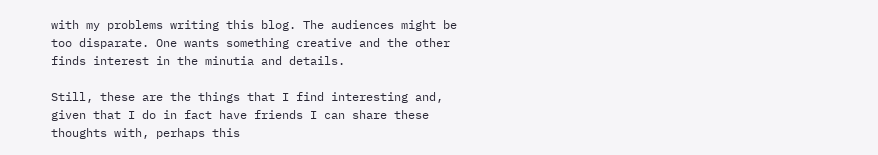with my problems writing this blog. The audiences might be too disparate. One wants something creative and the other finds interest in the minutia and details.

Still, these are the things that I find interesting and, given that I do in fact have friends I can share these thoughts with, perhaps this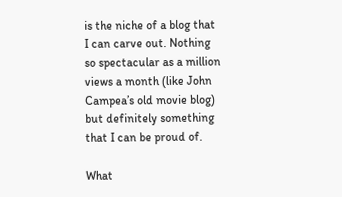is the niche of a blog that I can carve out. Nothing so spectacular as a million views a month (like John Campea’s old movie blog) but definitely something that I can be proud of.

What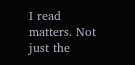I read matters. Not just the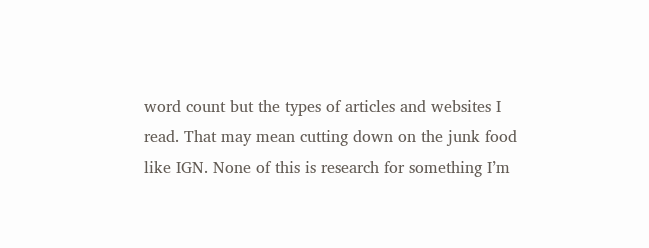word count but the types of articles and websites I read. That may mean cutting down on the junk food like IGN. None of this is research for something I’m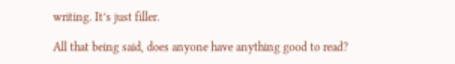writing. It’s just filler.

All that being said, does anyone have anything good to read?